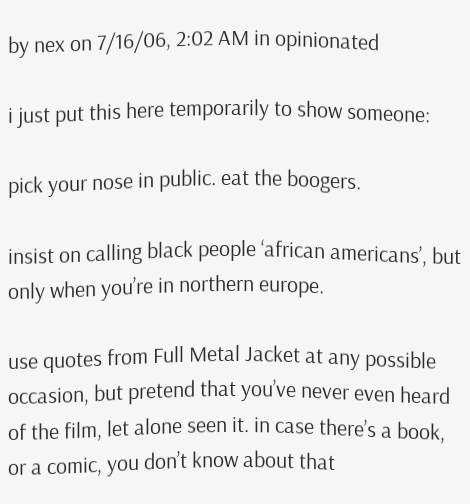by nex on 7/16/06, 2:02 AM in opinionated

i just put this here temporarily to show someone:

pick your nose in public. eat the boogers.

insist on calling black people ‘african americans’, but only when you’re in northern europe.

use quotes from Full Metal Jacket at any possible occasion, but pretend that you’ve never even heard of the film, let alone seen it. in case there’s a book, or a comic, you don’t know about that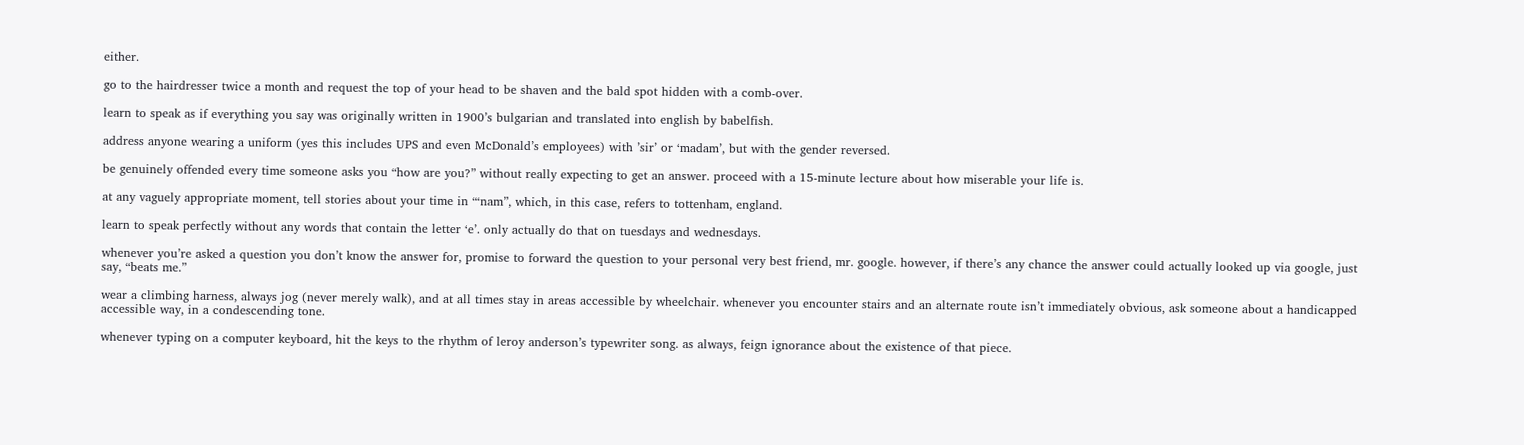either.

go to the hairdresser twice a month and request the top of your head to be shaven and the bald spot hidden with a comb-over.

learn to speak as if everything you say was originally written in 1900’s bulgarian and translated into english by babelfish.

address anyone wearing a uniform (yes this includes UPS and even McDonald’s employees) with ’sir’ or ‘madam’, but with the gender reversed.

be genuinely offended every time someone asks you “how are you?” without really expecting to get an answer. proceed with a 15-minute lecture about how miserable your life is.

at any vaguely appropriate moment, tell stories about your time in “‘nam”, which, in this case, refers to tottenham, england.

learn to speak perfectly without any words that contain the letter ‘e’. only actually do that on tuesdays and wednesdays.

whenever you’re asked a question you don’t know the answer for, promise to forward the question to your personal very best friend, mr. google. however, if there’s any chance the answer could actually looked up via google, just say, “beats me.”

wear a climbing harness, always jog (never merely walk), and at all times stay in areas accessible by wheelchair. whenever you encounter stairs and an alternate route isn’t immediately obvious, ask someone about a handicapped accessible way, in a condescending tone.

whenever typing on a computer keyboard, hit the keys to the rhythm of leroy anderson’s typewriter song. as always, feign ignorance about the existence of that piece.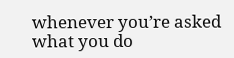whenever you’re asked what you do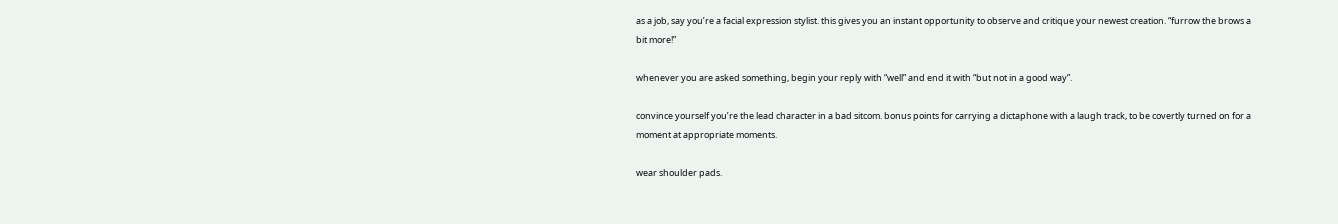as a job, say you’re a facial expression stylist. this gives you an instant opportunity to observe and critique your newest creation. “furrow the brows a bit more!”

whenever you are asked something, begin your reply with “well” and end it with “but not in a good way”.

convince yourself you’re the lead character in a bad sitcom. bonus points for carrying a dictaphone with a laugh track, to be covertly turned on for a moment at appropriate moments.

wear shoulder pads.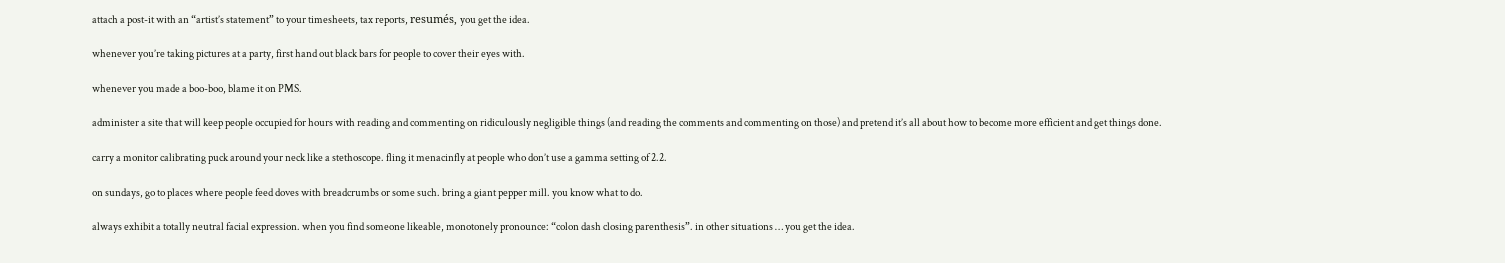attach a post-it with an “artist’s statement” to your timesheets, tax reports, resumés, you get the idea.

whenever you’re taking pictures at a party, first hand out black bars for people to cover their eyes with.

whenever you made a boo-boo, blame it on PMS.

administer a site that will keep people occupied for hours with reading and commenting on ridiculously negligible things (and reading the comments and commenting on those) and pretend it’s all about how to become more efficient and get things done.

carry a monitor calibrating puck around your neck like a stethoscope. fling it menacinfly at people who don’t use a gamma setting of 2.2.

on sundays, go to places where people feed doves with breadcrumbs or some such. bring a giant pepper mill. you know what to do.

always exhibit a totally neutral facial expression. when you find someone likeable, monotonely pronounce: “colon dash closing parenthesis”. in other situations … you get the idea.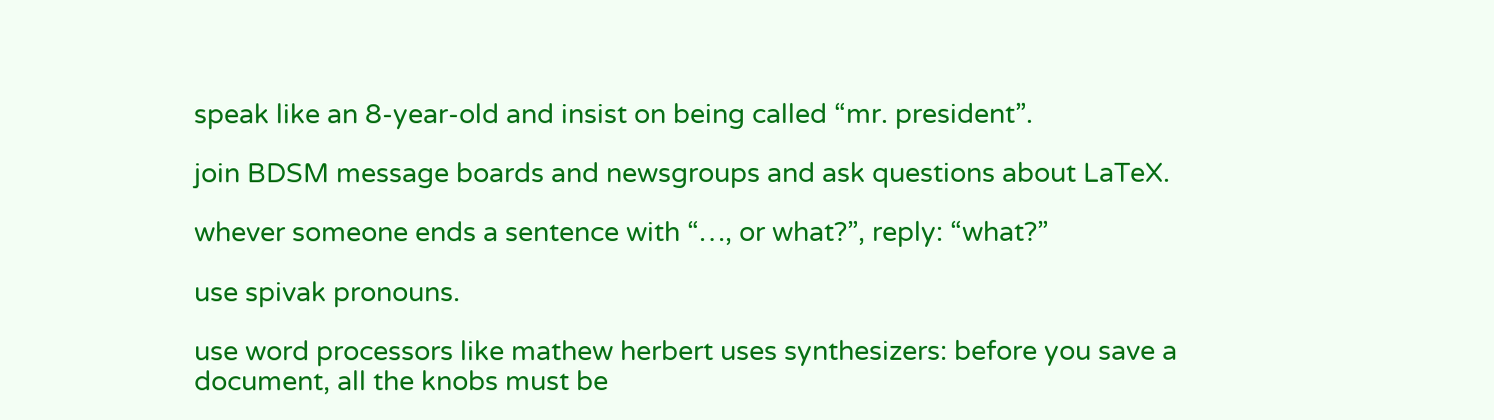speak like an 8-year-old and insist on being called “mr. president”.

join BDSM message boards and newsgroups and ask questions about LaTeX.

whever someone ends a sentence with “…, or what?”, reply: “what?”

use spivak pronouns.

use word processors like mathew herbert uses synthesizers: before you save a document, all the knobs must be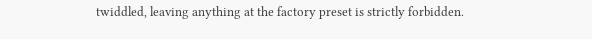twiddled, leaving anything at the factory preset is strictly forbidden.